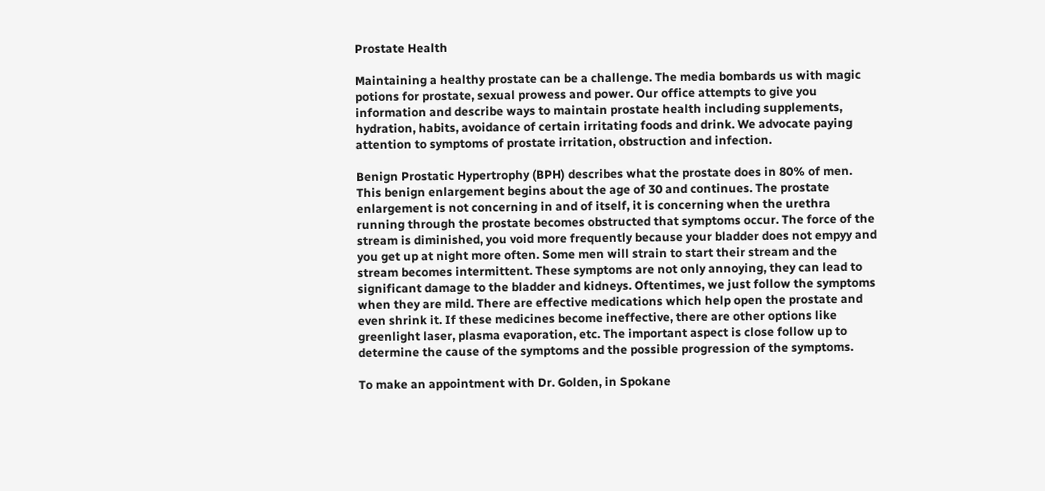Prostate Health

Maintaining a healthy prostate can be a challenge. The media bombards us with magic potions for prostate, sexual prowess and power. Our office attempts to give you information and describe ways to maintain prostate health including supplements, hydration, habits, avoidance of certain irritating foods and drink. We advocate paying attention to symptoms of prostate irritation, obstruction and infection.

Benign Prostatic Hypertrophy (BPH) describes what the prostate does in 80% of men. This benign enlargement begins about the age of 30 and continues. The prostate enlargement is not concerning in and of itself, it is concerning when the urethra running through the prostate becomes obstructed that symptoms occur. The force of the stream is diminished, you void more frequently because your bladder does not empyy and you get up at night more often. Some men will strain to start their stream and the stream becomes intermittent. These symptoms are not only annoying, they can lead to significant damage to the bladder and kidneys. Oftentimes, we just follow the symptoms when they are mild. There are effective medications which help open the prostate and even shrink it. If these medicines become ineffective, there are other options like greenlight laser, plasma evaporation, etc. The important aspect is close follow up to determine the cause of the symptoms and the possible progression of the symptoms.

To make an appointment with Dr. Golden, in Spokane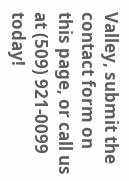Valley, submit the contact form on this page, or call us at (509) 921-0099 today!